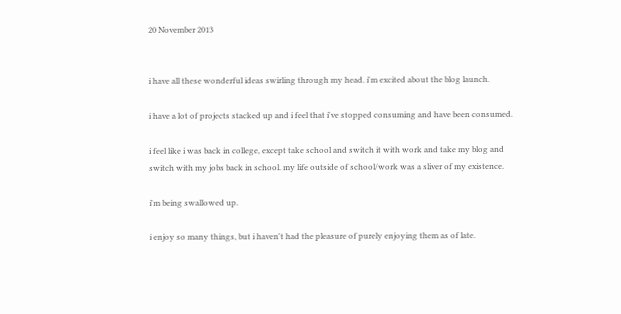20 November 2013


i have all these wonderful ideas swirling through my head. i'm excited about the blog launch.

i have a lot of projects stacked up and i feel that i've stopped consuming and have been consumed.

i feel like i was back in college, except take school and switch it with work and take my blog and switch with my jobs back in school. my life outside of school/work was a sliver of my existence.

i'm being swallowed up.

i enjoy so many things, but i haven't had the pleasure of purely enjoying them as of late.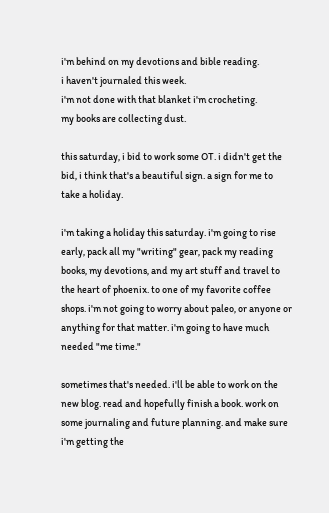i'm behind on my devotions and bible reading.
i haven't journaled this week.
i'm not done with that blanket i'm crocheting.
my books are collecting dust.

this saturday, i bid to work some OT. i didn't get the bid, i think that's a beautiful sign. a sign for me to take a holiday.

i'm taking a holiday this saturday. i'm going to rise early, pack all my "writing" gear, pack my reading books, my devotions, and my art stuff and travel to the heart of phoenix. to one of my favorite coffee shops. i'm not going to worry about paleo, or anyone or anything for that matter. i'm going to have much needed "me time."

sometimes that's needed. i'll be able to work on the new blog. read and hopefully finish a book. work on some journaling and future planning. and make sure i'm getting the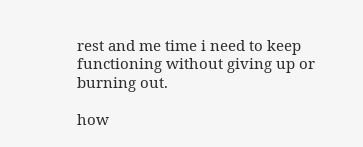rest and me time i need to keep functioning without giving up or burning out.

how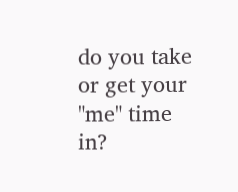do you take or get your "me" time in?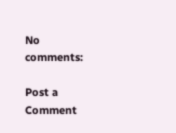No comments:

Post a Comment